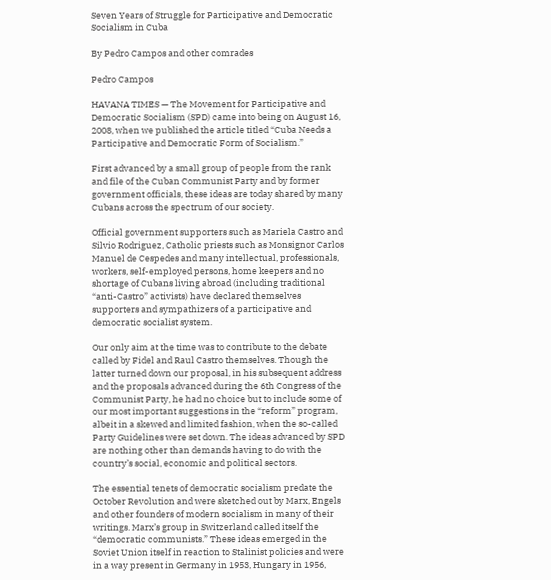Seven Years of Struggle for Participative and Democratic Socialism in Cuba

By Pedro Campos and other comrades

Pedro Campos

HAVANA TIMES — The Movement for Participative and Democratic Socialism (SPD) came into being on August 16, 2008, when we published the article titled “Cuba Needs a Participative and Democratic Form of Socialism.”

First advanced by a small group of people from the rank and file of the Cuban Communist Party and by former government officials, these ideas are today shared by many Cubans across the spectrum of our society.

Official government supporters such as Mariela Castro and Silvio Rodriguez, Catholic priests such as Monsignor Carlos Manuel de Cespedes and many intellectual, professionals, workers, self-employed persons, home keepers and no shortage of Cubans living abroad (including traditional “anti-Castro” activists) have declared themselves supporters and sympathizers of a participative and democratic socialist system.

Our only aim at the time was to contribute to the debate called by Fidel and Raul Castro themselves. Though the latter turned down our proposal, in his subsequent address and the proposals advanced during the 6th Congress of the Communist Party, he had no choice but to include some of our most important suggestions in the “reform” program, albeit in a skewed and limited fashion, when the so-called Party Guidelines were set down. The ideas advanced by SPD are nothing other than demands having to do with the country’s social, economic and political sectors.

The essential tenets of democratic socialism predate the October Revolution and were sketched out by Marx, Engels and other founders of modern socialism in many of their writings. Marx’s group in Switzerland called itself the “democratic communists.” These ideas emerged in the Soviet Union itself in reaction to Stalinist policies and were in a way present in Germany in 1953, Hungary in 1956,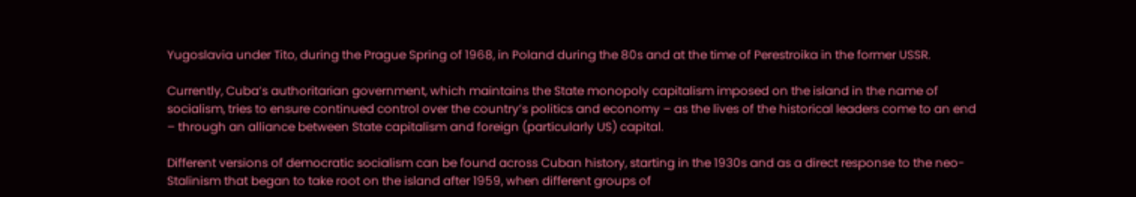Yugoslavia under Tito, during the Prague Spring of 1968, in Poland during the 80s and at the time of Perestroika in the former USSR.

Currently, Cuba’s authoritarian government, which maintains the State monopoly capitalism imposed on the island in the name of socialism, tries to ensure continued control over the country’s politics and economy – as the lives of the historical leaders come to an end – through an alliance between State capitalism and foreign (particularly US) capital.

Different versions of democratic socialism can be found across Cuban history, starting in the 1930s and as a direct response to the neo-Stalinism that began to take root on the island after 1959, when different groups of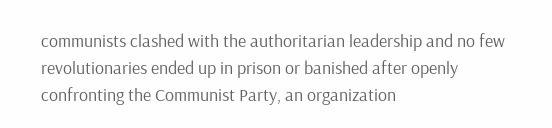communists clashed with the authoritarian leadership and no few revolutionaries ended up in prison or banished after openly confronting the Communist Party, an organization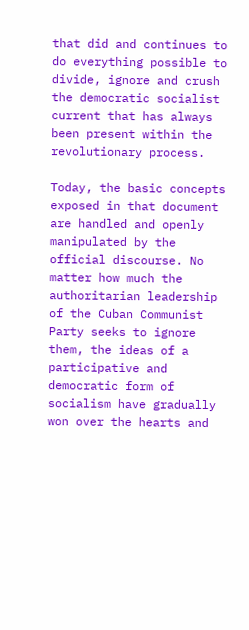that did and continues to do everything possible to divide, ignore and crush the democratic socialist current that has always been present within the revolutionary process.

Today, the basic concepts exposed in that document are handled and openly manipulated by the official discourse. No matter how much the authoritarian leadership of the Cuban Communist Party seeks to ignore them, the ideas of a participative and democratic form of socialism have gradually won over the hearts and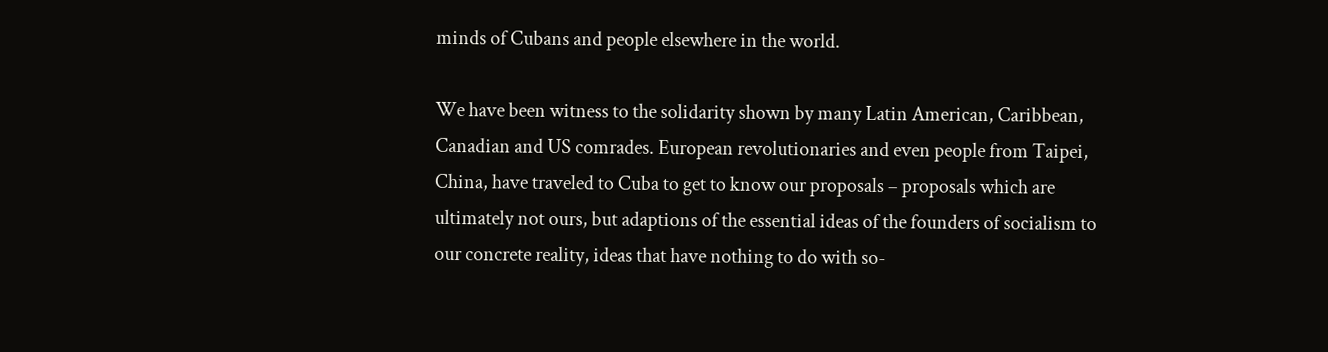minds of Cubans and people elsewhere in the world.

We have been witness to the solidarity shown by many Latin American, Caribbean, Canadian and US comrades. European revolutionaries and even people from Taipei, China, have traveled to Cuba to get to know our proposals – proposals which are ultimately not ours, but adaptions of the essential ideas of the founders of socialism to our concrete reality, ideas that have nothing to do with so-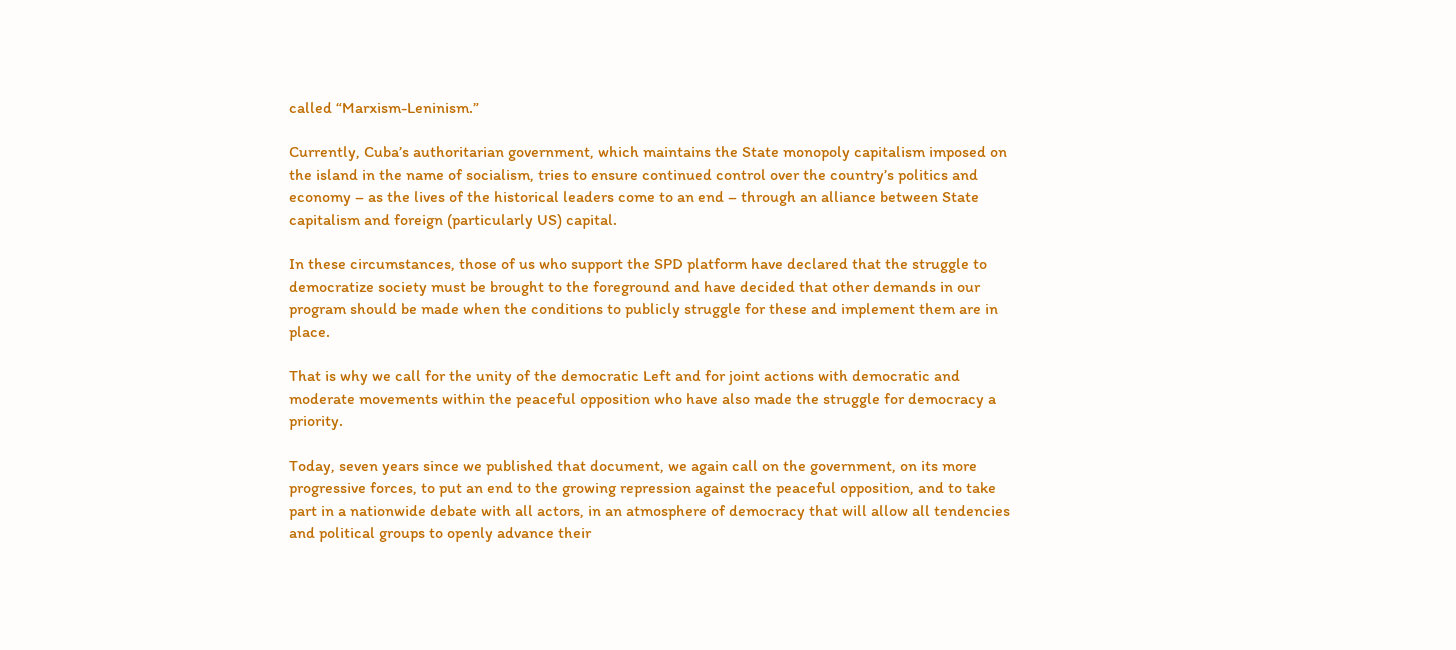called “Marxism-Leninism.”

Currently, Cuba’s authoritarian government, which maintains the State monopoly capitalism imposed on the island in the name of socialism, tries to ensure continued control over the country’s politics and economy – as the lives of the historical leaders come to an end – through an alliance between State capitalism and foreign (particularly US) capital.

In these circumstances, those of us who support the SPD platform have declared that the struggle to democratize society must be brought to the foreground and have decided that other demands in our program should be made when the conditions to publicly struggle for these and implement them are in place.

That is why we call for the unity of the democratic Left and for joint actions with democratic and moderate movements within the peaceful opposition who have also made the struggle for democracy a priority.

Today, seven years since we published that document, we again call on the government, on its more progressive forces, to put an end to the growing repression against the peaceful opposition, and to take part in a nationwide debate with all actors, in an atmosphere of democracy that will allow all tendencies and political groups to openly advance their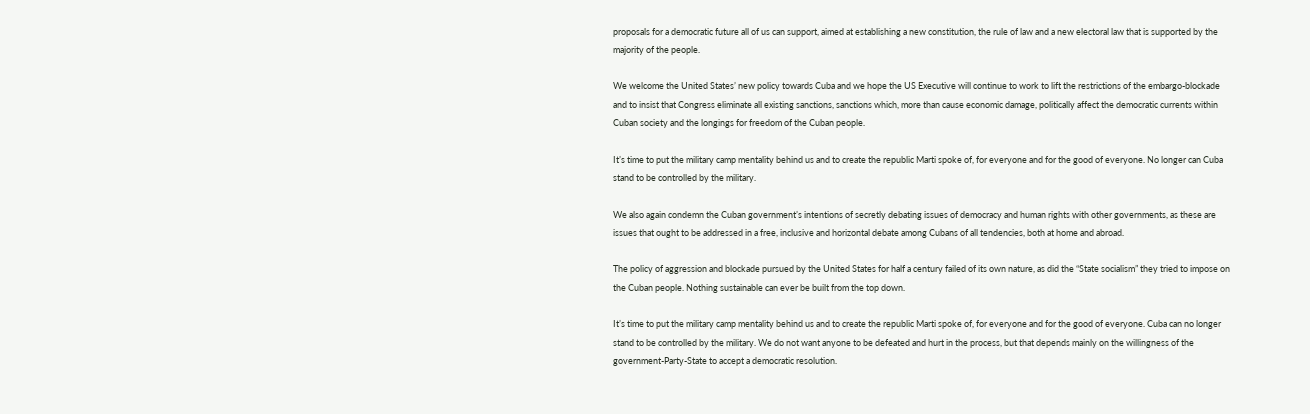proposals for a democratic future all of us can support, aimed at establishing a new constitution, the rule of law and a new electoral law that is supported by the majority of the people.

We welcome the United States’ new policy towards Cuba and we hope the US Executive will continue to work to lift the restrictions of the embargo-blockade and to insist that Congress eliminate all existing sanctions, sanctions which, more than cause economic damage, politically affect the democratic currents within Cuban society and the longings for freedom of the Cuban people.

It’s time to put the military camp mentality behind us and to create the republic Marti spoke of, for everyone and for the good of everyone. No longer can Cuba stand to be controlled by the military.

We also again condemn the Cuban government’s intentions of secretly debating issues of democracy and human rights with other governments, as these are issues that ought to be addressed in a free, inclusive and horizontal debate among Cubans of all tendencies, both at home and abroad.

The policy of aggression and blockade pursued by the United States for half a century failed of its own nature, as did the “State socialism” they tried to impose on the Cuban people. Nothing sustainable can ever be built from the top down.

It’s time to put the military camp mentality behind us and to create the republic Marti spoke of, for everyone and for the good of everyone. Cuba can no longer stand to be controlled by the military. We do not want anyone to be defeated and hurt in the process, but that depends mainly on the willingness of the government-Party-State to accept a democratic resolution.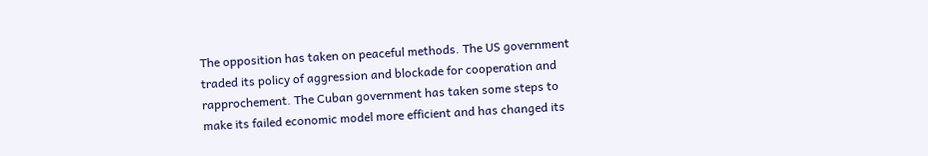The opposition has taken on peaceful methods. The US government traded its policy of aggression and blockade for cooperation and rapprochement. The Cuban government has taken some steps to make its failed economic model more efficient and has changed its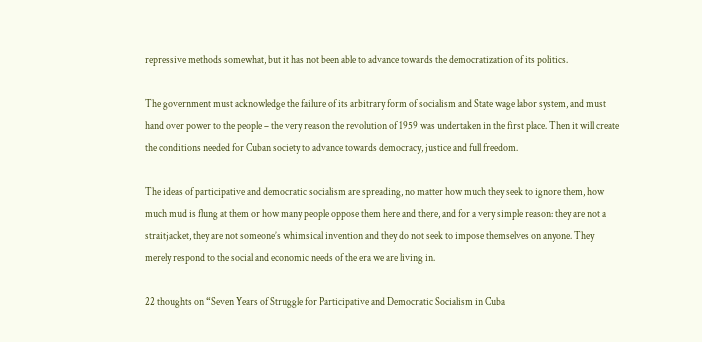repressive methods somewhat, but it has not been able to advance towards the democratization of its politics.

The government must acknowledge the failure of its arbitrary form of socialism and State wage labor system, and must hand over power to the people – the very reason the revolution of 1959 was undertaken in the first place. Then it will create the conditions needed for Cuban society to advance towards democracy, justice and full freedom.

The ideas of participative and democratic socialism are spreading, no matter how much they seek to ignore them, how much mud is flung at them or how many people oppose them here and there, and for a very simple reason: they are not a straitjacket, they are not someone’s whimsical invention and they do not seek to impose themselves on anyone. They merely respond to the social and economic needs of the era we are living in.

22 thoughts on “Seven Years of Struggle for Participative and Democratic Socialism in Cuba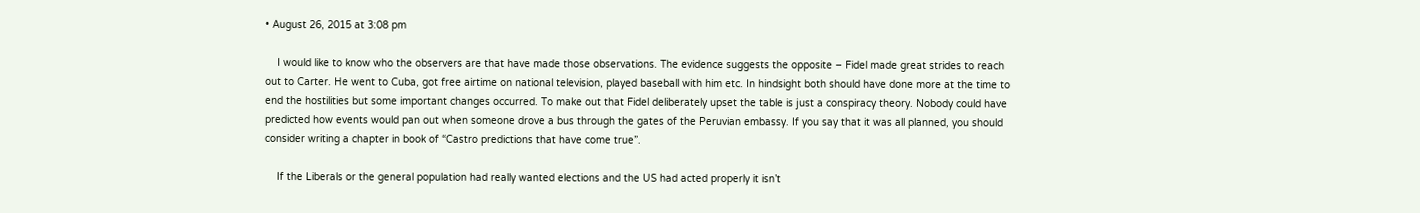• August 26, 2015 at 3:08 pm

    I would like to know who the observers are that have made those observations. The evidence suggests the opposite – Fidel made great strides to reach out to Carter. He went to Cuba, got free airtime on national television, played baseball with him etc. In hindsight both should have done more at the time to end the hostilities but some important changes occurred. To make out that Fidel deliberately upset the table is just a conspiracy theory. Nobody could have predicted how events would pan out when someone drove a bus through the gates of the Peruvian embassy. If you say that it was all planned, you should consider writing a chapter in book of “Castro predictions that have come true”.

    If the Liberals or the general population had really wanted elections and the US had acted properly it isn’t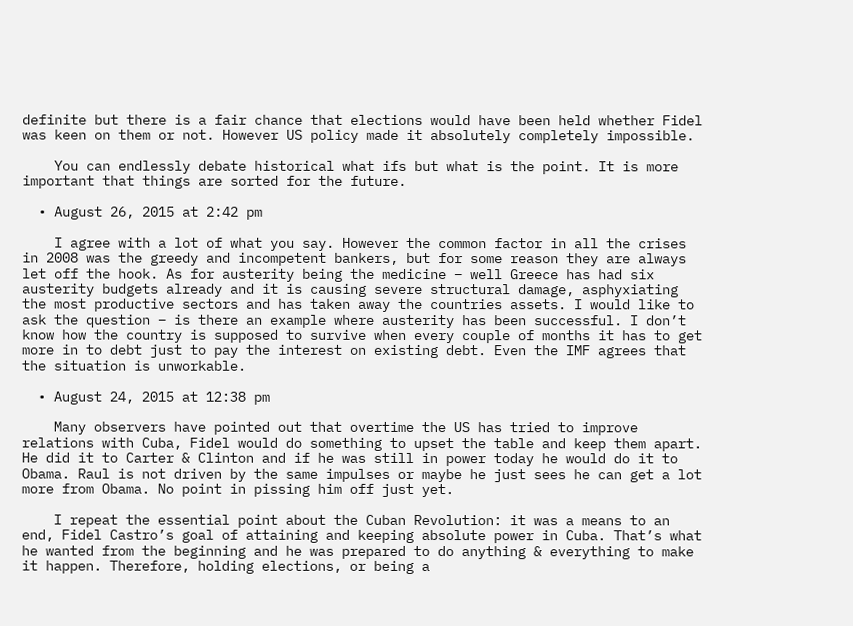definite but there is a fair chance that elections would have been held whether Fidel was keen on them or not. However US policy made it absolutely completely impossible.

    You can endlessly debate historical what ifs but what is the point. It is more important that things are sorted for the future.

  • August 26, 2015 at 2:42 pm

    I agree with a lot of what you say. However the common factor in all the crises in 2008 was the greedy and incompetent bankers, but for some reason they are always let off the hook. As for austerity being the medicine – well Greece has had six austerity budgets already and it is causing severe structural damage, asphyxiating the most productive sectors and has taken away the countries assets. I would like to ask the question – is there an example where austerity has been successful. I don’t know how the country is supposed to survive when every couple of months it has to get more in to debt just to pay the interest on existing debt. Even the IMF agrees that the situation is unworkable.

  • August 24, 2015 at 12:38 pm

    Many observers have pointed out that overtime the US has tried to improve relations with Cuba, Fidel would do something to upset the table and keep them apart. He did it to Carter & Clinton and if he was still in power today he would do it to Obama. Raul is not driven by the same impulses or maybe he just sees he can get a lot more from Obama. No point in pissing him off just yet.

    I repeat the essential point about the Cuban Revolution: it was a means to an end, Fidel Castro’s goal of attaining and keeping absolute power in Cuba. That’s what he wanted from the beginning and he was prepared to do anything & everything to make it happen. Therefore, holding elections, or being a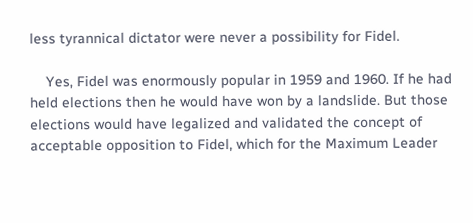less tyrannical dictator were never a possibility for Fidel.

    Yes, Fidel was enormously popular in 1959 and 1960. If he had held elections then he would have won by a landslide. But those elections would have legalized and validated the concept of acceptable opposition to Fidel, which for the Maximum Leader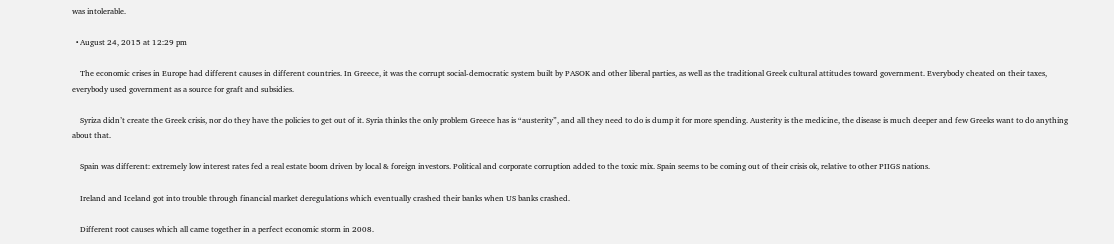was intolerable.

  • August 24, 2015 at 12:29 pm

    The economic crises in Europe had different causes in different countries. In Greece, it was the corrupt social-democratic system built by PASOK and other liberal parties, as well as the traditional Greek cultural attitudes toward government. Everybody cheated on their taxes, everybody used government as a source for graft and subsidies.

    Syriza didn’t create the Greek crisis, nor do they have the policies to get out of it. Syria thinks the only problem Greece has is “austerity”, and all they need to do is dump it for more spending. Austerity is the medicine, the disease is much deeper and few Greeks want to do anything about that.

    Spain was different: extremely low interest rates fed a real estate boom driven by local & foreign investors. Political and corporate corruption added to the toxic mix. Spain seems to be coming out of their crisis ok, relative to other PIIGS nations.

    Ireland and Iceland got into trouble through financial market deregulations which eventually crashed their banks when US banks crashed.

    Different root causes which all came together in a perfect economic storm in 2008.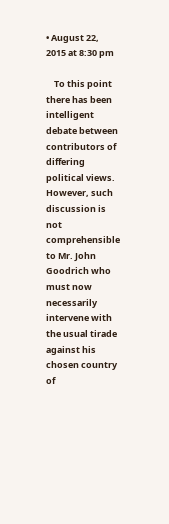• August 22, 2015 at 8:30 pm

    To this point there has been intelligent debate between contributors of differing political views. However, such discussion is not comprehensible to Mr. John Goodrich who must now necessarily intervene with the usual tirade against his chosen country of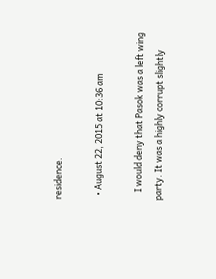residence.

  • August 22, 2015 at 10:36 am

    I would deny that Pasok was a left wing party. It was a highly corrupt slightly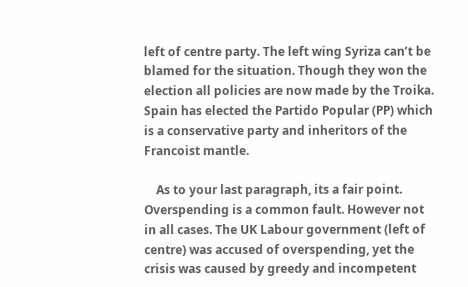left of centre party. The left wing Syriza can’t be blamed for the situation. Though they won the election all policies are now made by the Troika. Spain has elected the Partido Popular (PP) which is a conservative party and inheritors of the Francoist mantle.

    As to your last paragraph, its a fair point. Overspending is a common fault. However not in all cases. The UK Labour government (left of centre) was accused of overspending, yet the crisis was caused by greedy and incompetent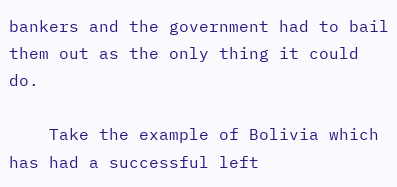bankers and the government had to bail them out as the only thing it could do.

    Take the example of Bolivia which has had a successful left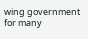wing government for many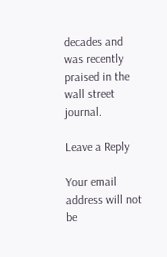decades and was recently praised in the wall street journal.

Leave a Reply

Your email address will not be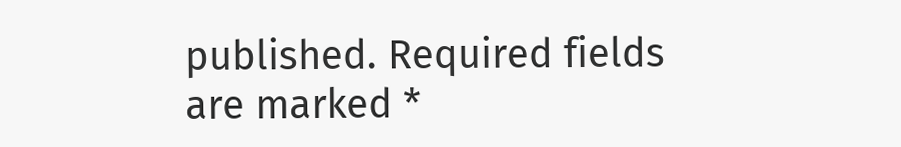published. Required fields are marked *